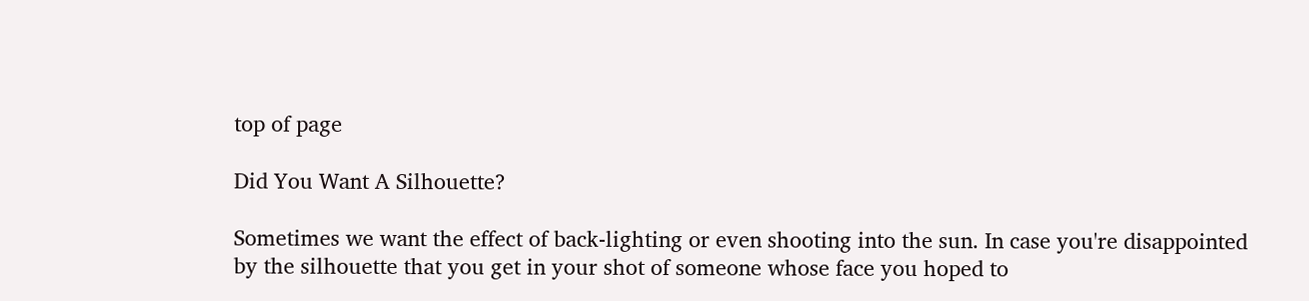top of page

Did You Want A Silhouette?

Sometimes we want the effect of back-lighting or even shooting into the sun. In case you're disappointed by the silhouette that you get in your shot of someone whose face you hoped to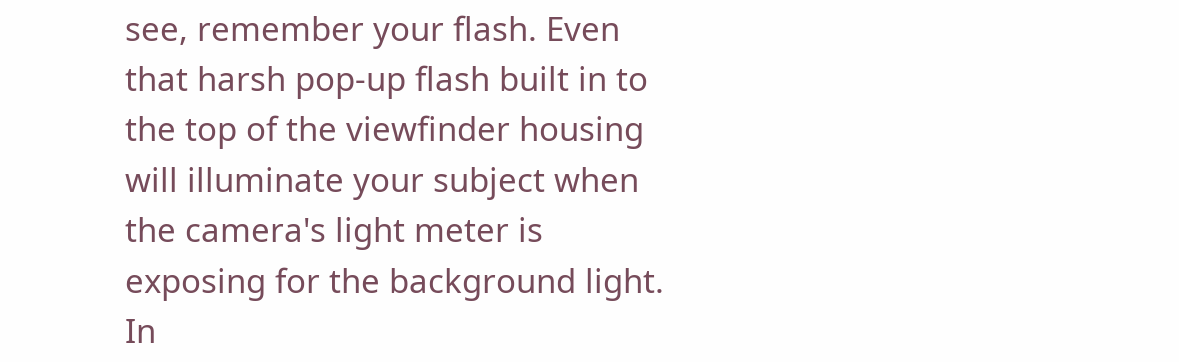see, remember your flash. Even that harsh pop-up flash built in to the top of the viewfinder housing will illuminate your subject when the camera's light meter is exposing for the background light. In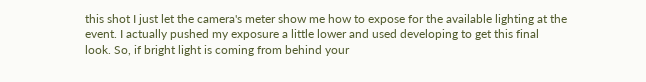this shot I just let the camera's meter show me how to expose for the available lighting at the event. I actually pushed my exposure a little lower and used developing to get this final look. So, if bright light is coming from behind your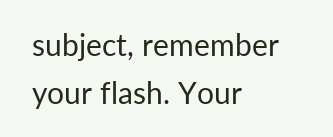subject, remember your flash. Your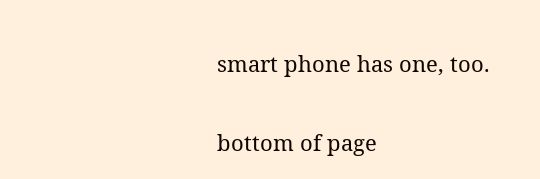smart phone has one, too.


bottom of page